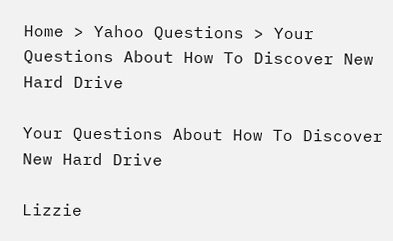Home > Yahoo Questions > Your Questions About How To Discover New Hard Drive

Your Questions About How To Discover New Hard Drive

Lizzie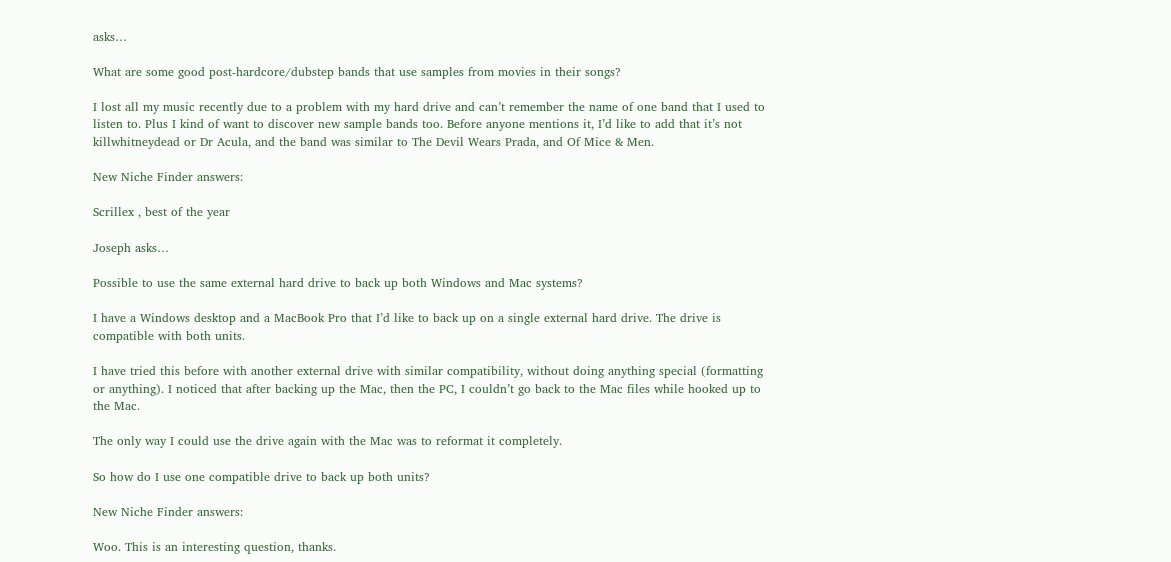asks…

What are some good post-hardcore/dubstep bands that use samples from movies in their songs?

I lost all my music recently due to a problem with my hard drive and can’t remember the name of one band that I used to listen to. Plus I kind of want to discover new sample bands too. Before anyone mentions it, I’d like to add that it’s not killwhitneydead or Dr Acula, and the band was similar to The Devil Wears Prada, and Of Mice & Men.

New Niche Finder answers:

Scrillex , best of the year

Joseph asks…

Possible to use the same external hard drive to back up both Windows and Mac systems?

I have a Windows desktop and a MacBook Pro that I’d like to back up on a single external hard drive. The drive is compatible with both units.

I have tried this before with another external drive with similar compatibility, without doing anything special (formatting or anything). I noticed that after backing up the Mac, then the PC, I couldn’t go back to the Mac files while hooked up to the Mac.

The only way I could use the drive again with the Mac was to reformat it completely.

So how do I use one compatible drive to back up both units?

New Niche Finder answers:

Woo. This is an interesting question, thanks.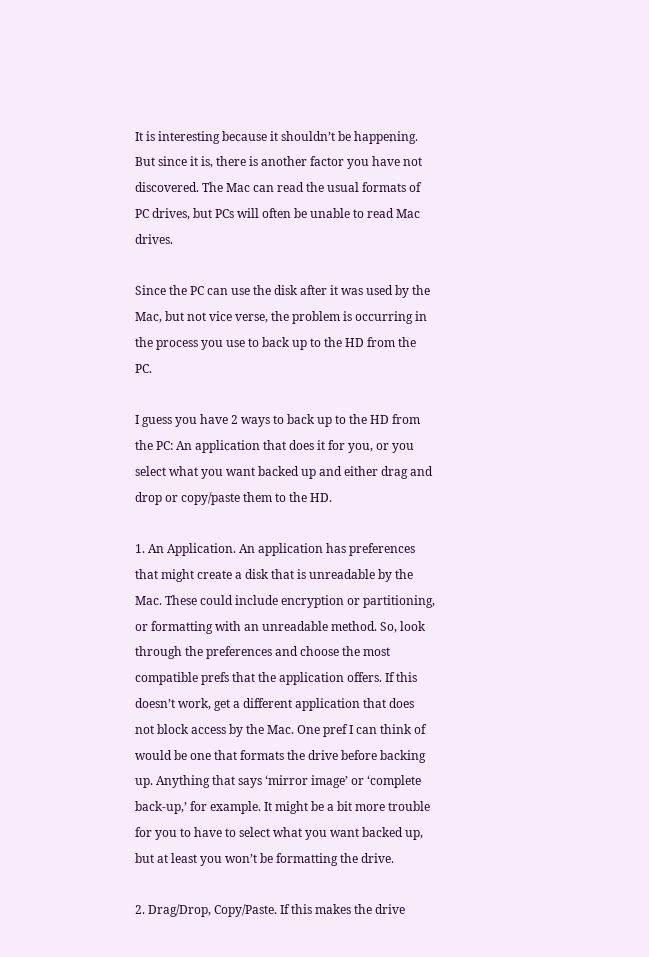It is interesting because it shouldn’t be happening. But since it is, there is another factor you have not discovered. The Mac can read the usual formats of PC drives, but PCs will often be unable to read Mac drives.

Since the PC can use the disk after it was used by the Mac, but not vice verse, the problem is occurring in the process you use to back up to the HD from the PC.

I guess you have 2 ways to back up to the HD from the PC: An application that does it for you, or you select what you want backed up and either drag and drop or copy/paste them to the HD.

1. An Application. An application has preferences that might create a disk that is unreadable by the Mac. These could include encryption or partitioning, or formatting with an unreadable method. So, look through the preferences and choose the most compatible prefs that the application offers. If this doesn’t work, get a different application that does not block access by the Mac. One pref I can think of would be one that formats the drive before backing up. Anything that says ‘mirror image’ or ‘complete back-up,’ for example. It might be a bit more trouble for you to have to select what you want backed up, but at least you won’t be formatting the drive.

2. Drag/Drop, Copy/Paste. If this makes the drive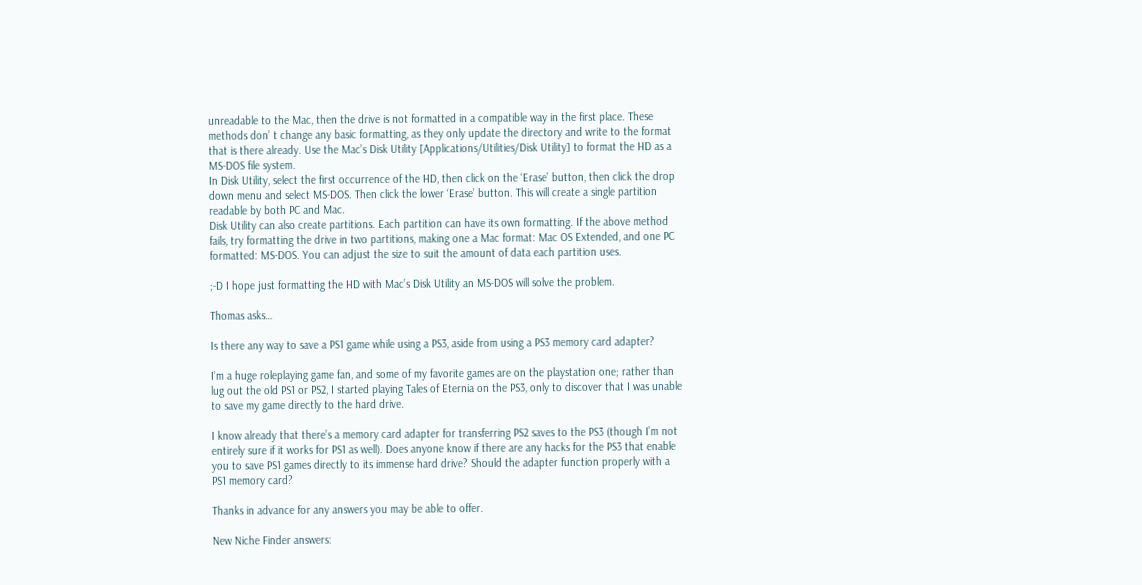unreadable to the Mac, then the drive is not formatted in a compatible way in the first place. These methods don’ t change any basic formatting, as they only update the directory and write to the format that is there already. Use the Mac’s Disk Utility [Applications/Utilities/Disk Utility] to format the HD as a MS-DOS file system.
In Disk Utility, select the first occurrence of the HD, then click on the ‘Erase’ button, then click the drop down menu and select MS-DOS. Then click the lower ‘Erase’ button. This will create a single partition readable by both PC and Mac.
Disk Utility can also create partitions. Each partition can have its own formatting. If the above method fails, try formatting the drive in two partitions, making one a Mac format: Mac OS Extended, and one PC formatted: MS-DOS. You can adjust the size to suit the amount of data each partition uses.

;-D I hope just formatting the HD with Mac’s Disk Utility an MS-DOS will solve the problem.

Thomas asks…

Is there any way to save a PS1 game while using a PS3, aside from using a PS3 memory card adapter?

I’m a huge roleplaying game fan, and some of my favorite games are on the playstation one; rather than lug out the old PS1 or PS2, I started playing Tales of Eternia on the PS3, only to discover that I was unable to save my game directly to the hard drive.

I know already that there’s a memory card adapter for transferring PS2 saves to the PS3 (though I’m not entirely sure if it works for PS1 as well). Does anyone know if there are any hacks for the PS3 that enable you to save PS1 games directly to its immense hard drive? Should the adapter function properly with a PS1 memory card?

Thanks in advance for any answers you may be able to offer.

New Niche Finder answers: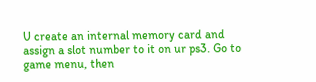U create an internal memory card and assign a slot number to it on ur ps3. Go to game menu, then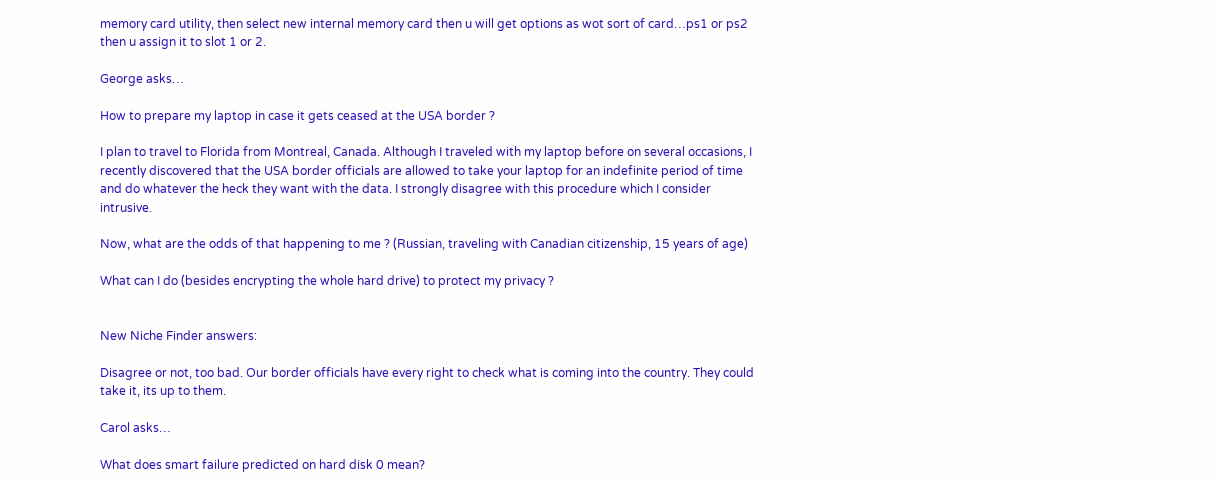memory card utility, then select new internal memory card then u will get options as wot sort of card…ps1 or ps2 then u assign it to slot 1 or 2.

George asks…

How to prepare my laptop in case it gets ceased at the USA border ?

I plan to travel to Florida from Montreal, Canada. Although I traveled with my laptop before on several occasions, I recently discovered that the USA border officials are allowed to take your laptop for an indefinite period of time and do whatever the heck they want with the data. I strongly disagree with this procedure which I consider intrusive.

Now, what are the odds of that happening to me ? (Russian, traveling with Canadian citizenship, 15 years of age)

What can I do (besides encrypting the whole hard drive) to protect my privacy ?


New Niche Finder answers:

Disagree or not, too bad. Our border officials have every right to check what is coming into the country. They could take it, its up to them.

Carol asks…

What does smart failure predicted on hard disk 0 mean?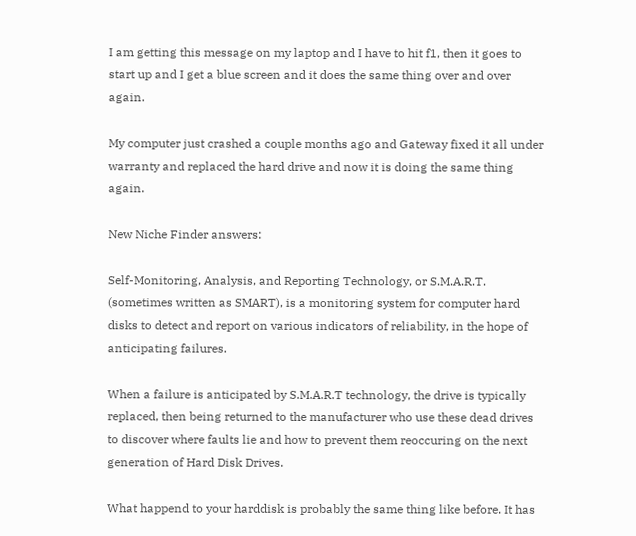I am getting this message on my laptop and I have to hit f1, then it goes to start up and I get a blue screen and it does the same thing over and over again.

My computer just crashed a couple months ago and Gateway fixed it all under warranty and replaced the hard drive and now it is doing the same thing again.

New Niche Finder answers:

Self-Monitoring, Analysis, and Reporting Technology, or S.M.A.R.T. (sometimes written as SMART), is a monitoring system for computer hard disks to detect and report on various indicators of reliability, in the hope of anticipating failures.

When a failure is anticipated by S.M.A.R.T technology, the drive is typically replaced, then being returned to the manufacturer who use these dead drives to discover where faults lie and how to prevent them reoccuring on the next generation of Hard Disk Drives.

What happend to your harddisk is probably the same thing like before. It has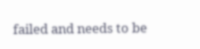failed and needs to be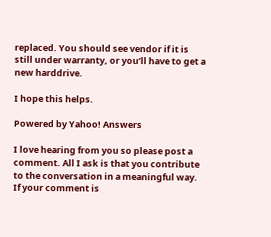replaced. You should see vendor if it is still under warranty, or you’ll have to get a new harddrive.

I hope this helps.

Powered by Yahoo! Answers

I love hearing from you so please post a comment. All I ask is that you contribute to the conversation in a meaningful way. If your comment is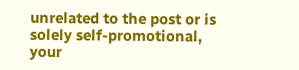unrelated to the post or is solely self-promotional, your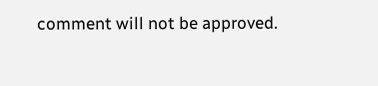comment will not be approved.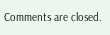Comments are closed.